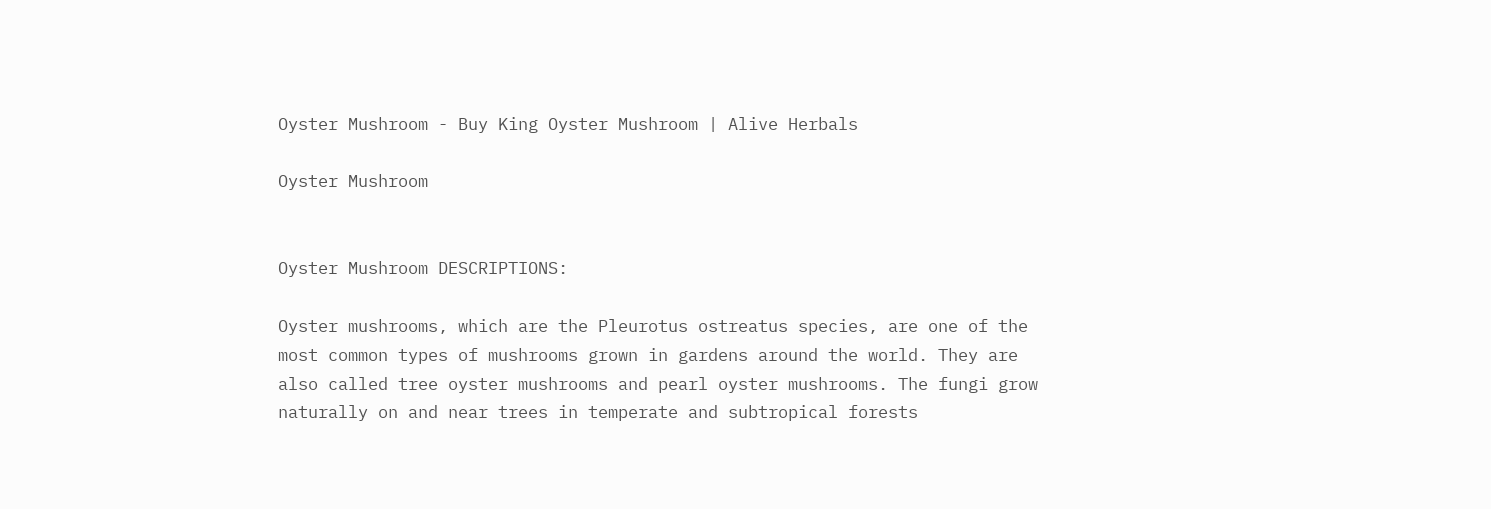Oyster Mushroom - Buy King Oyster Mushroom | Alive Herbals

Oyster Mushroom


Oyster Mushroom DESCRIPTIONS:

Oyster mushrooms, which are the Pleurotus ostreatus species, are one of the most common types of mushrooms grown in gardens around the world. They are also called tree oyster mushrooms and pearl oyster mushrooms. The fungi grow naturally on and near trees in temperate and subtropical forests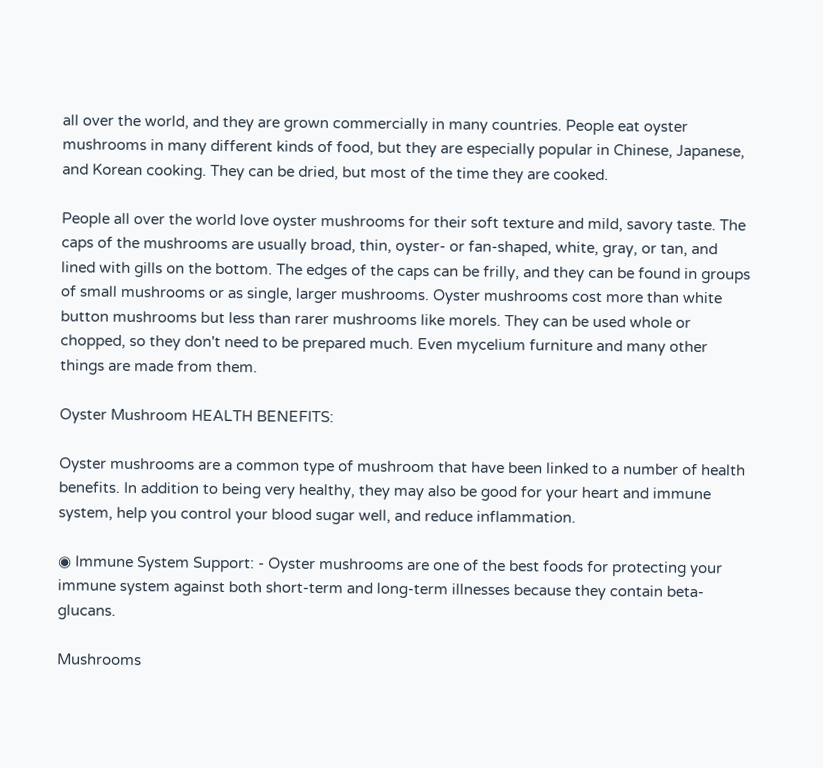all over the world, and they are grown commercially in many countries. People eat oyster mushrooms in many different kinds of food, but they are especially popular in Chinese, Japanese, and Korean cooking. They can be dried, but most of the time they are cooked.

People all over the world love oyster mushrooms for their soft texture and mild, savory taste. The caps of the mushrooms are usually broad, thin, oyster- or fan-shaped, white, gray, or tan, and lined with gills on the bottom. The edges of the caps can be frilly, and they can be found in groups of small mushrooms or as single, larger mushrooms. Oyster mushrooms cost more than white button mushrooms but less than rarer mushrooms like morels. They can be used whole or chopped, so they don't need to be prepared much. Even mycelium furniture and many other things are made from them.

Oyster Mushroom HEALTH BENEFITS:

Oyster mushrooms are a common type of mushroom that have been linked to a number of health benefits. In addition to being very healthy, they may also be good for your heart and immune system, help you control your blood sugar well, and reduce inflammation.

◉ Immune System Support: - Oyster mushrooms are one of the best foods for protecting your immune system against both short-term and long-term illnesses because they contain beta-glucans.

Mushrooms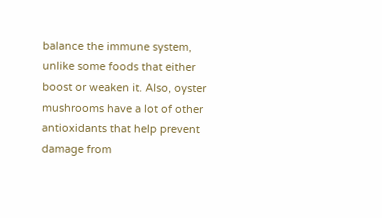balance the immune system, unlike some foods that either boost or weaken it. Also, oyster mushrooms have a lot of other antioxidants that help prevent damage from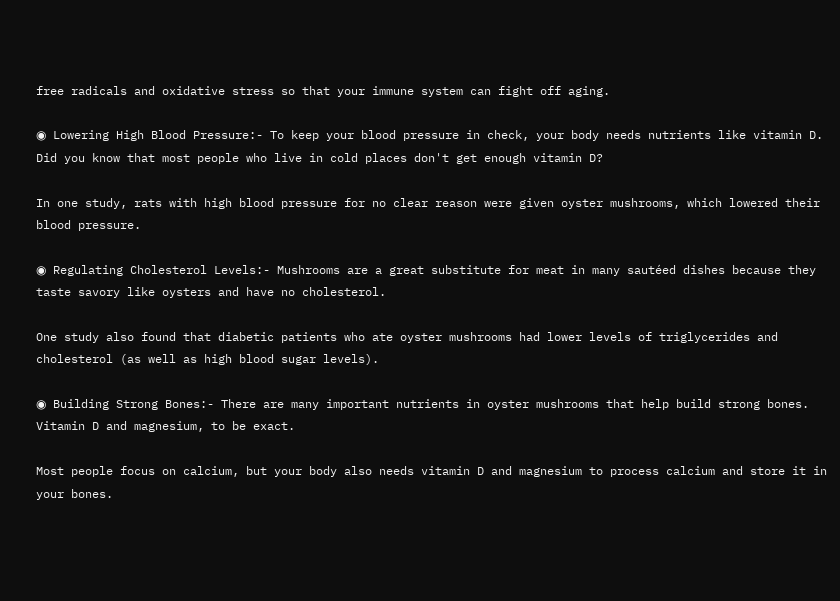free radicals and oxidative stress so that your immune system can fight off aging.

◉ Lowering High Blood Pressure:- To keep your blood pressure in check, your body needs nutrients like vitamin D. Did you know that most people who live in cold places don't get enough vitamin D?

In one study, rats with high blood pressure for no clear reason were given oyster mushrooms, which lowered their blood pressure.

◉ Regulating Cholesterol Levels:- Mushrooms are a great substitute for meat in many sautéed dishes because they taste savory like oysters and have no cholesterol.

One study also found that diabetic patients who ate oyster mushrooms had lower levels of triglycerides and cholesterol (as well as high blood sugar levels).

◉ Building Strong Bones:- There are many important nutrients in oyster mushrooms that help build strong bones. Vitamin D and magnesium, to be exact.

Most people focus on calcium, but your body also needs vitamin D and magnesium to process calcium and store it in your bones.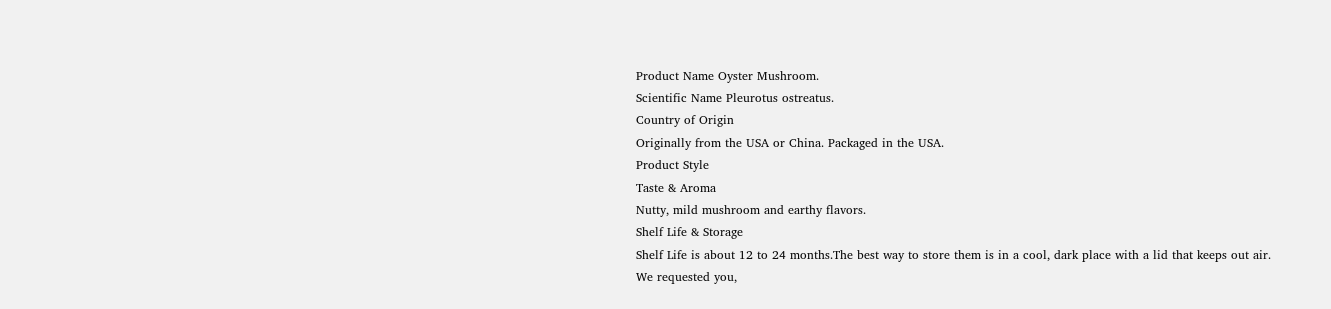Product Name Oyster Mushroom.
Scientific Name Pleurotus ostreatus.
Country of Origin
Originally from the USA or China. Packaged in the USA.
Product Style
Taste & Aroma
Nutty, mild mushroom and earthy flavors.
Shelf Life & Storage
Shelf Life is about 12 to 24 months.The best way to store them is in a cool, dark place with a lid that keeps out air.
We requested you,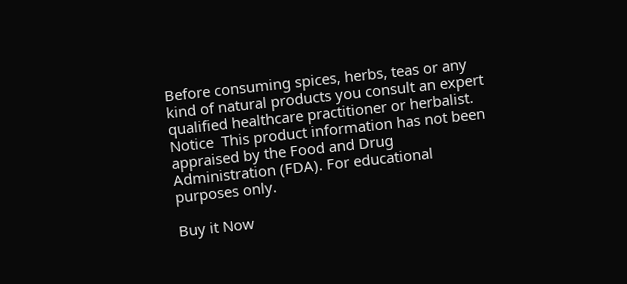Before consuming spices, herbs, teas or any kind of natural products you consult an expert qualified healthcare practitioner or herbalist.
Notice  This product information has not been appraised by the Food and Drug Administration (FDA). For educational purposes only.

Buy it Now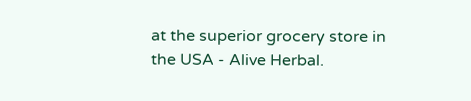at the superior grocery store in the USA - Alive Herbal.